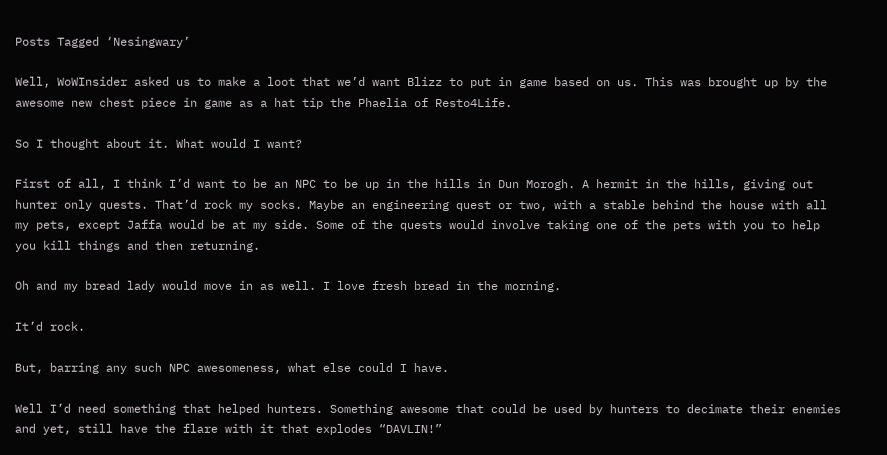Posts Tagged ‘Nesingwary’

Well, WoWInsider asked us to make a loot that we’d want Blizz to put in game based on us. This was brought up by the awesome new chest piece in game as a hat tip the Phaelia of Resto4Life.

So I thought about it. What would I want?

First of all, I think I’d want to be an NPC to be up in the hills in Dun Morogh. A hermit in the hills, giving out hunter only quests. That’d rock my socks. Maybe an engineering quest or two, with a stable behind the house with all my pets, except Jaffa would be at my side. Some of the quests would involve taking one of the pets with you to help you kill things and then returning.

Oh and my bread lady would move in as well. I love fresh bread in the morning.

It’d rock.

But, barring any such NPC awesomeness, what else could I have.

Well I’d need something that helped hunters. Something awesome that could be used by hunters to decimate their enemies and yet, still have the flare with it that explodes “DAVLIN!”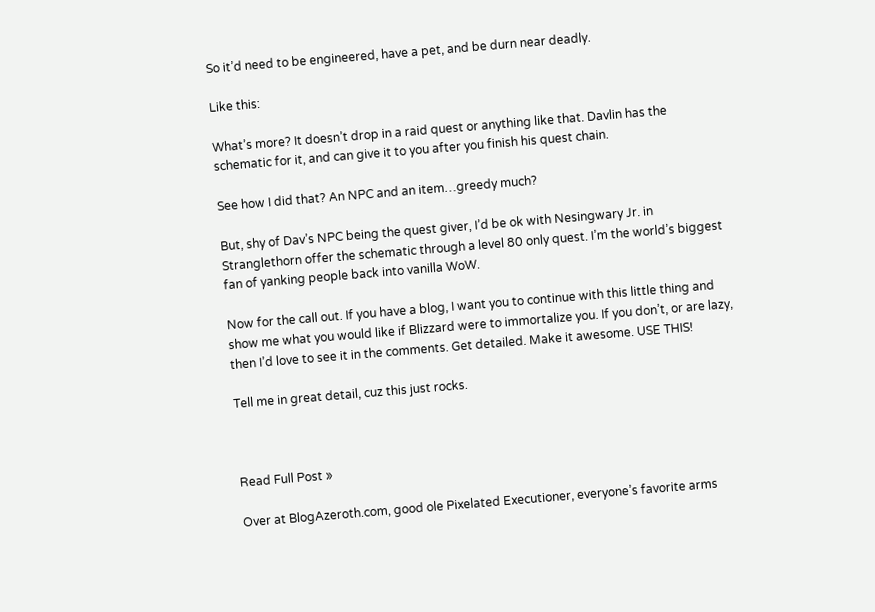So it’d need to be engineered, have a pet, and be durn near deadly.

Like this:

What’s more? It doesn’t drop in a raid quest or anything like that. Davlin has the schematic for it, and can give it to you after you finish his quest chain.

See how I did that? An NPC and an item…greedy much?

But, shy of Dav’s NPC being the quest giver, I’d be ok with Nesingwary Jr. in Stranglethorn offer the schematic through a level 80 only quest. I’m the world’s biggest fan of yanking people back into vanilla WoW.

Now for the call out. If you have a blog, I want you to continue with this little thing and show me what you would like if Blizzard were to immortalize you. If you don’t, or are lazy, then I’d love to see it in the comments. Get detailed. Make it awesome. USE THIS!

Tell me in great detail, cuz this just rocks.



Read Full Post »

Over at BlogAzeroth.com, good ole Pixelated Executioner, everyone’s favorite arms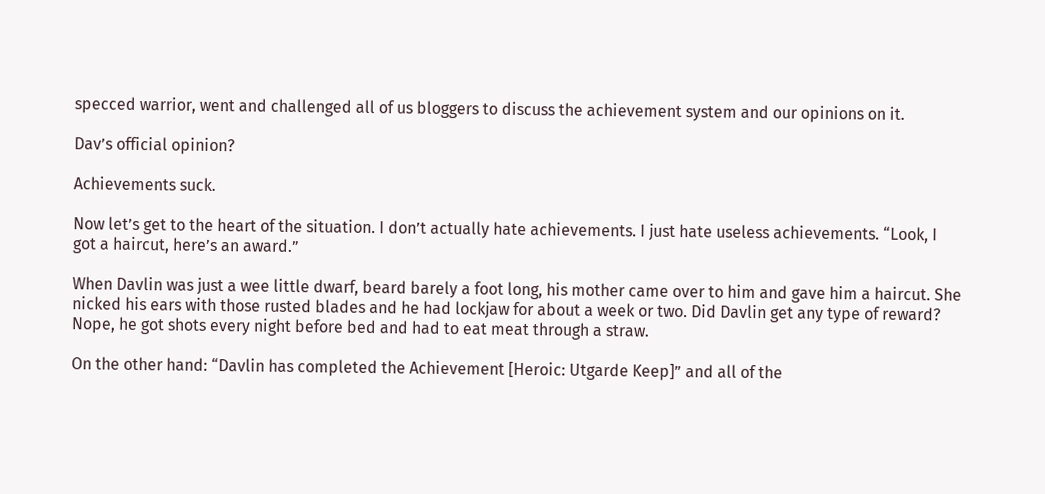specced warrior, went and challenged all of us bloggers to discuss the achievement system and our opinions on it.

Dav’s official opinion?

Achievements suck.

Now let’s get to the heart of the situation. I don’t actually hate achievements. I just hate useless achievements. “Look, I got a haircut, here’s an award.”

When Davlin was just a wee little dwarf, beard barely a foot long, his mother came over to him and gave him a haircut. She nicked his ears with those rusted blades and he had lockjaw for about a week or two. Did Davlin get any type of reward? Nope, he got shots every night before bed and had to eat meat through a straw.

On the other hand: “Davlin has completed the Achievement [Heroic: Utgarde Keep]” and all of the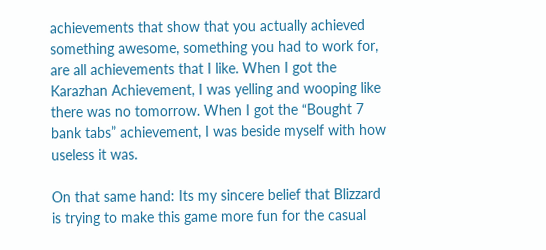achievements that show that you actually achieved something awesome, something you had to work for, are all achievements that I like. When I got the Karazhan Achievement, I was yelling and wooping like there was no tomorrow. When I got the “Bought 7 bank tabs” achievement, I was beside myself with how useless it was.

On that same hand: Its my sincere belief that Blizzard is trying to make this game more fun for the casual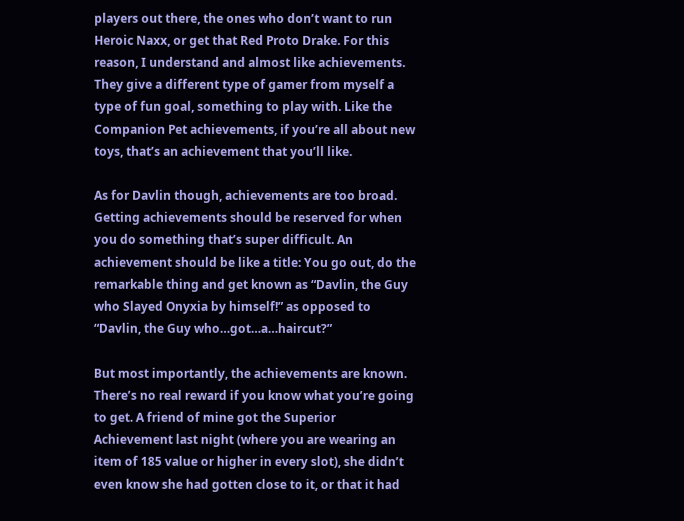players out there, the ones who don’t want to run Heroic Naxx, or get that Red Proto Drake. For this reason, I understand and almost like achievements. They give a different type of gamer from myself a type of fun goal, something to play with. Like the Companion Pet achievements, if you’re all about new toys, that’s an achievement that you’ll like.

As for Davlin though, achievements are too broad. Getting achievements should be reserved for when you do something that’s super difficult. An achievement should be like a title: You go out, do the remarkable thing and get known as “Davlin, the Guy who Slayed Onyxia by himself!” as opposed to “Davlin, the Guy who…got…a…haircut?”

But most importantly, the achievements are known. There’s no real reward if you know what you’re going to get. A friend of mine got the Superior Achievement last night (where you are wearing an item of 185 value or higher in every slot), she didn’t even know she had gotten close to it, or that it had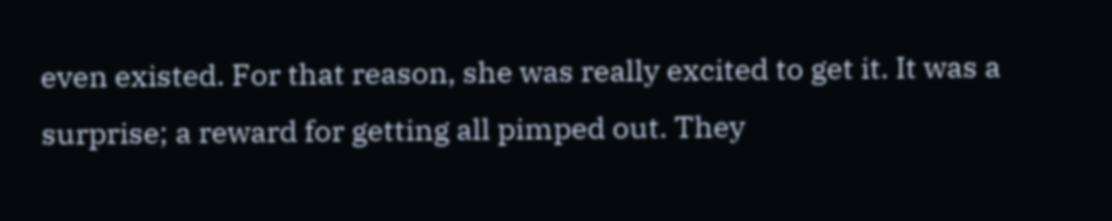even existed. For that reason, she was really excited to get it. It was a surprise; a reward for getting all pimped out. They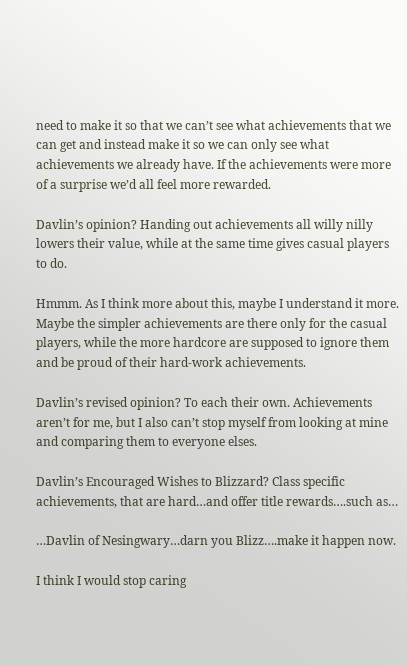need to make it so that we can’t see what achievements that we can get and instead make it so we can only see what achievements we already have. If the achievements were more of a surprise we’d all feel more rewarded.

Davlin’s opinion? Handing out achievements all willy nilly lowers their value, while at the same time gives casual players to do.

Hmmm. As I think more about this, maybe I understand it more. Maybe the simpler achievements are there only for the casual players, while the more hardcore are supposed to ignore them and be proud of their hard-work achievements.

Davlin’s revised opinion? To each their own. Achievements aren’t for me, but I also can’t stop myself from looking at mine and comparing them to everyone elses.

Davlin’s Encouraged Wishes to Blizzard? Class specific achievements, that are hard…and offer title rewards….such as…

…Davlin of Nesingwary…darn you Blizz….make it happen now.

I think I would stop caring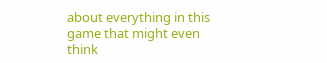about everything in this game that might even think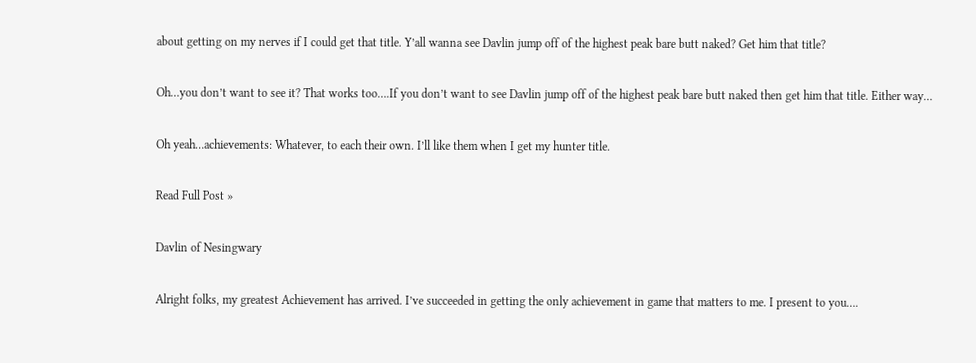about getting on my nerves if I could get that title. Y’all wanna see Davlin jump off of the highest peak bare butt naked? Get him that title?

Oh…you don’t want to see it? That works too….If you don’t want to see Davlin jump off of the highest peak bare butt naked then get him that title. Either way…

Oh yeah…achievements: Whatever, to each their own. I’ll like them when I get my hunter title.

Read Full Post »

Davlin of Nesingwary

Alright folks, my greatest Achievement has arrived. I’ve succeeded in getting the only achievement in game that matters to me. I present to you….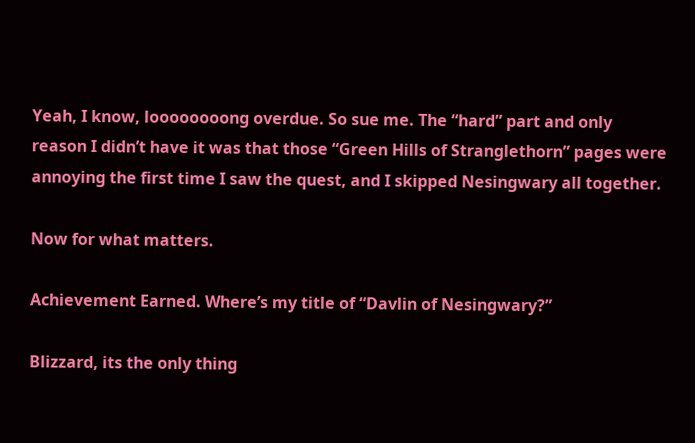Yeah, I know, loooooooong overdue. So sue me. The “hard” part and only reason I didn’t have it was that those “Green Hills of Stranglethorn” pages were annoying the first time I saw the quest, and I skipped Nesingwary all together.

Now for what matters.

Achievement Earned. Where’s my title of “Davlin of Nesingwary?”

Blizzard, its the only thing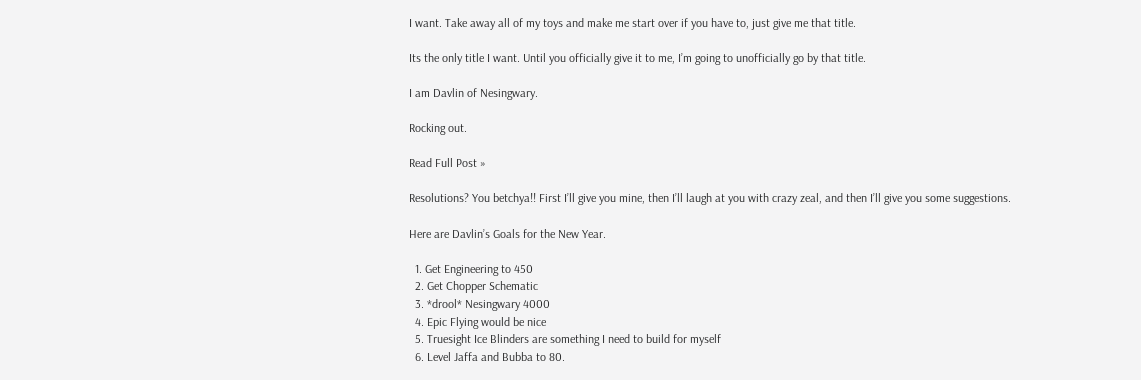I want. Take away all of my toys and make me start over if you have to, just give me that title.

Its the only title I want. Until you officially give it to me, I’m going to unofficially go by that title.

I am Davlin of Nesingwary.

Rocking out.

Read Full Post »

Resolutions? You betchya!! First I’ll give you mine, then I’ll laugh at you with crazy zeal, and then I’ll give you some suggestions.

Here are Davlin’s Goals for the New Year.

  1. Get Engineering to 450
  2. Get Chopper Schematic
  3. *drool* Nesingwary 4000
  4. Epic Flying would be nice
  5. Truesight Ice Blinders are something I need to build for myself
  6. Level Jaffa and Bubba to 80.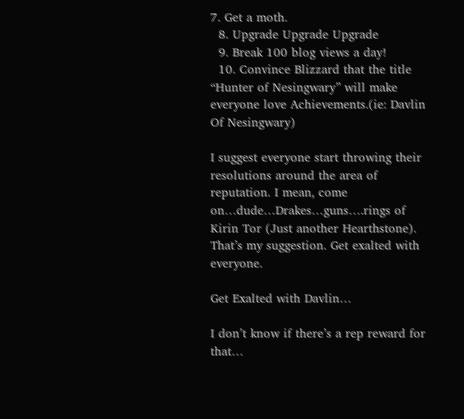7. Get a moth.
  8. Upgrade Upgrade Upgrade
  9. Break 100 blog views a day!
  10. Convince Blizzard that the title “Hunter of Nesingwary” will make everyone love Achievements.(ie: Davlin Of Nesingwary)

I suggest everyone start throwing their resolutions around the area of reputation. I mean, come on…dude…Drakes…guns….rings of Kirin Tor (Just another Hearthstone). That’s my suggestion. Get exalted with everyone.

Get Exalted with Davlin…

I don’t know if there’s a rep reward for that…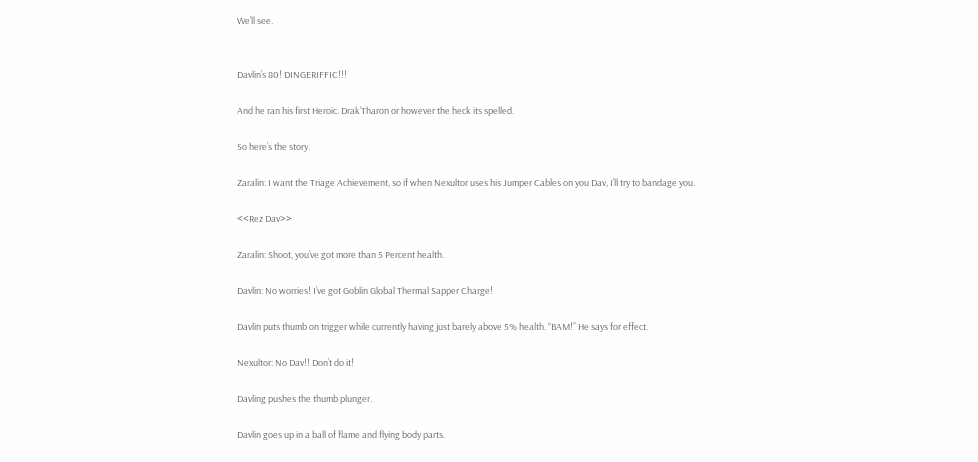We’ll see.


Davlin’s 80! DINGERIFFIC!!!

And he ran his first Heroic. Drak’Tharon or however the heck its spelled.

So here’s the story.

Zaralin: I want the Triage Achievement, so if when Nexultor uses his Jumper Cables on you Dav, I’ll try to bandage you.

<<Rez Dav>>

Zaralin: Shoot, you’ve got more than 5 Percent health.

Davlin: No worries! I’ve got Goblin Global Thermal Sapper Charge!

Davlin puts thumb on trigger while currently having just barely above 5% health. “BAM!” He says for effect.

Nexultor: No Dav!! Don’t do it!

Davling pushes the thumb plunger.

Davlin goes up in a ball of flame and flying body parts.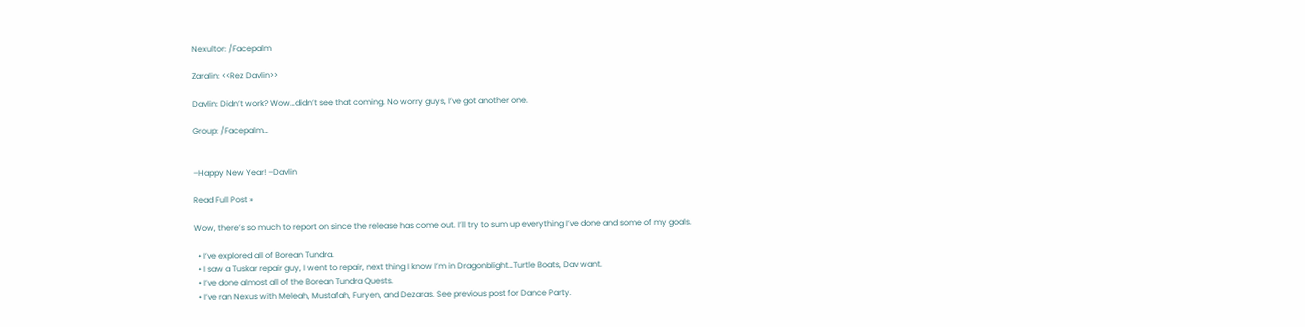Nexultor: /Facepalm

Zaralin: <<Rez Davlin>>

Davlin: Didn’t work? Wow…didn’t see that coming. No worry guys, I’ve got another one.

Group: /Facepalm…


–Happy New Year! –Davlin

Read Full Post »

Wow, there’s so much to report on since the release has come out. I’ll try to sum up everything I’ve done and some of my goals.

  • I’ve explored all of Borean Tundra.
  • I saw a Tuskar repair guy, I went to repair, next thing I know I’m in Dragonblight…Turtle Boats, Dav want.
  • I’ve done almost all of the Borean Tundra Quests.
  • I’ve ran Nexus with Meleah, Mustafah, Furyen, and Dezaras. See previous post for Dance Party.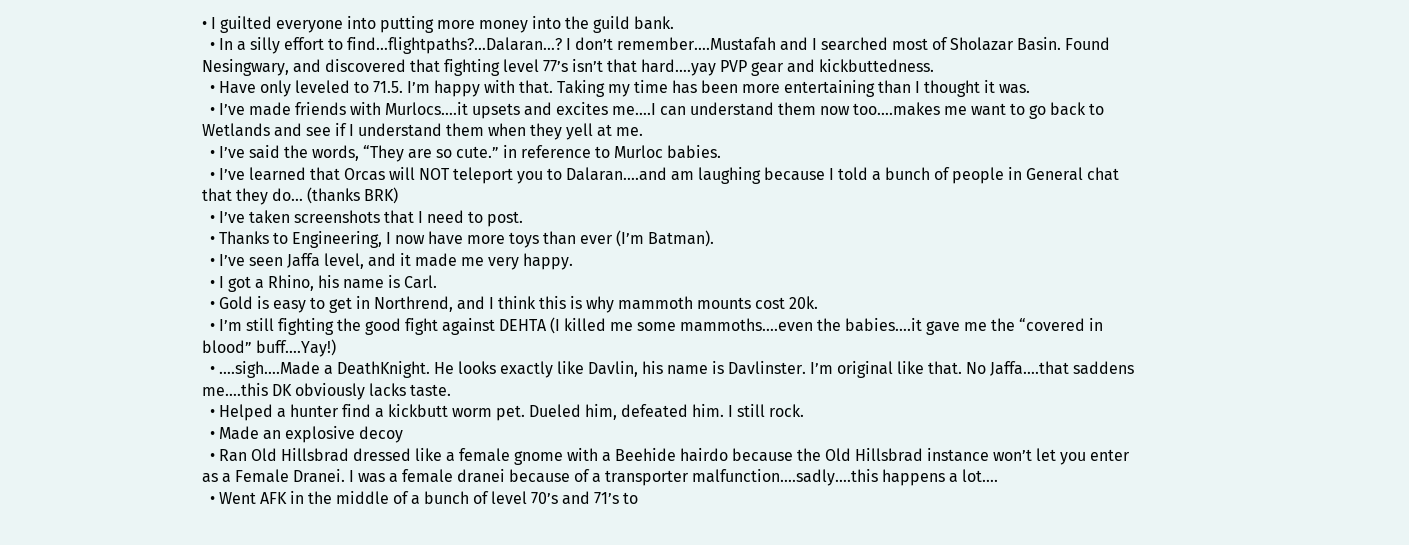• I guilted everyone into putting more money into the guild bank.
  • In a silly effort to find…flightpaths?…Dalaran…? I don’t remember….Mustafah and I searched most of Sholazar Basin. Found Nesingwary, and discovered that fighting level 77’s isn’t that hard….yay PVP gear and kickbuttedness.
  • Have only leveled to 71.5. I’m happy with that. Taking my time has been more entertaining than I thought it was.
  • I’ve made friends with Murlocs….it upsets and excites me….I can understand them now too….makes me want to go back to Wetlands and see if I understand them when they yell at me.
  • I’ve said the words, “They are so cute.” in reference to Murloc babies.
  • I’ve learned that Orcas will NOT teleport you to Dalaran….and am laughing because I told a bunch of people in General chat that they do… (thanks BRK)
  • I’ve taken screenshots that I need to post.
  • Thanks to Engineering, I now have more toys than ever (I’m Batman).
  • I’ve seen Jaffa level, and it made me very happy.
  • I got a Rhino, his name is Carl.
  • Gold is easy to get in Northrend, and I think this is why mammoth mounts cost 20k.
  • I’m still fighting the good fight against DEHTA (I killed me some mammoths….even the babies….it gave me the “covered in blood” buff….Yay!)
  • ….sigh….Made a DeathKnight. He looks exactly like Davlin, his name is Davlinster. I’m original like that. No Jaffa….that saddens me….this DK obviously lacks taste.
  • Helped a hunter find a kickbutt worm pet. Dueled him, defeated him. I still rock.
  • Made an explosive decoy
  • Ran Old Hillsbrad dressed like a female gnome with a Beehide hairdo because the Old Hillsbrad instance won’t let you enter as a Female Dranei. I was a female dranei because of a transporter malfunction….sadly….this happens a lot….
  • Went AFK in the middle of a bunch of level 70’s and 71’s to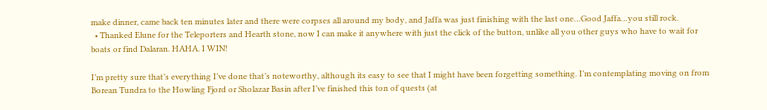make dinner, came back ten minutes later and there were corpses all around my body, and Jaffa was just finishing with the last one…Good Jaffa…you still rock.
  • Thanked Elune for the Teleporters and Hearth stone, now I can make it anywhere with just the click of the button, unlike all you other guys who have to wait for boats or find Dalaran. HAHA. I WIN!

I’m pretty sure that’s everything I’ve done that’s noteworthy, although its easy to see that I might have been forgetting something. I’m contemplating moving on from Borean Tundra to the Howling Fjord or Sholazar Basin after I’ve finished this ton of quests (at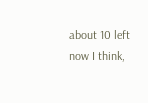about 10 left now I think,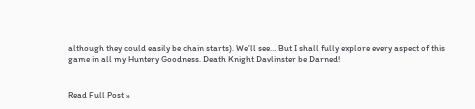although they could easily be chain starts). We’ll see… But I shall fully explore every aspect of this game in all my Huntery Goodness. Death Knight Davlinster be Darned!


Read Full Post »